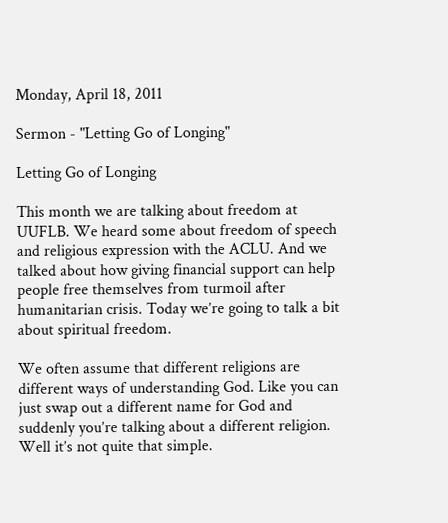Monday, April 18, 2011

Sermon - "Letting Go of Longing"

Letting Go of Longing

This month we are talking about freedom at UUFLB. We heard some about freedom of speech and religious expression with the ACLU. And we talked about how giving financial support can help people free themselves from turmoil after humanitarian crisis. Today we’re going to talk a bit about spiritual freedom.

We often assume that different religions are different ways of understanding God. Like you can just swap out a different name for God and suddenly you’re talking about a different religion. Well it’s not quite that simple.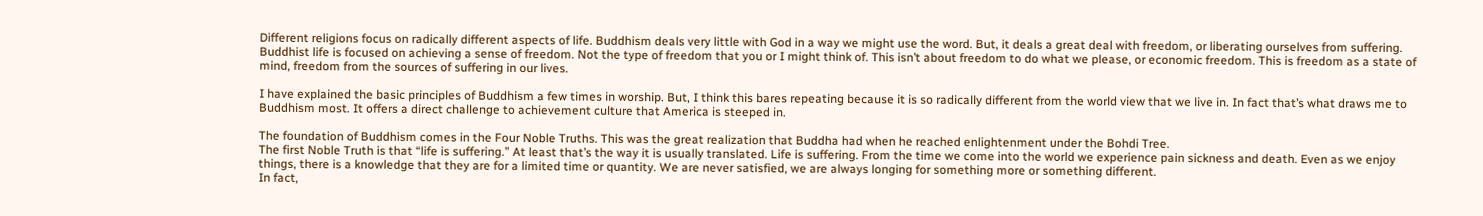Different religions focus on radically different aspects of life. Buddhism deals very little with God in a way we might use the word. But, it deals a great deal with freedom, or liberating ourselves from suffering. Buddhist life is focused on achieving a sense of freedom. Not the type of freedom that you or I might think of. This isn’t about freedom to do what we please, or economic freedom. This is freedom as a state of mind, freedom from the sources of suffering in our lives.

I have explained the basic principles of Buddhism a few times in worship. But, I think this bares repeating because it is so radically different from the world view that we live in. In fact that’s what draws me to Buddhism most. It offers a direct challenge to achievement culture that America is steeped in.

The foundation of Buddhism comes in the Four Noble Truths. This was the great realization that Buddha had when he reached enlightenment under the Bohdi Tree.
The first Noble Truth is that “life is suffering.” At least that’s the way it is usually translated. Life is suffering. From the time we come into the world we experience pain sickness and death. Even as we enjoy things, there is a knowledge that they are for a limited time or quantity. We are never satisfied, we are always longing for something more or something different.
In fact,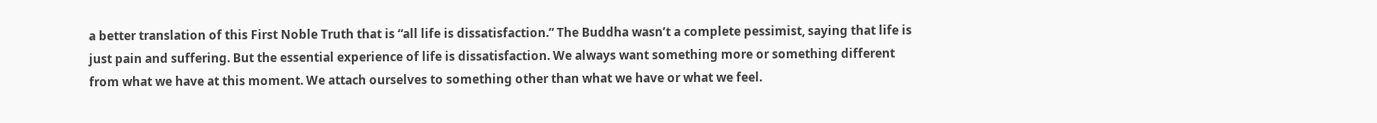a better translation of this First Noble Truth that is “all life is dissatisfaction.” The Buddha wasn’t a complete pessimist, saying that life is just pain and suffering. But the essential experience of life is dissatisfaction. We always want something more or something different from what we have at this moment. We attach ourselves to something other than what we have or what we feel.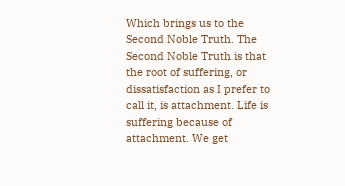Which brings us to the Second Noble Truth. The Second Noble Truth is that the root of suffering, or dissatisfaction as I prefer to call it, is attachment. Life is suffering because of attachment. We get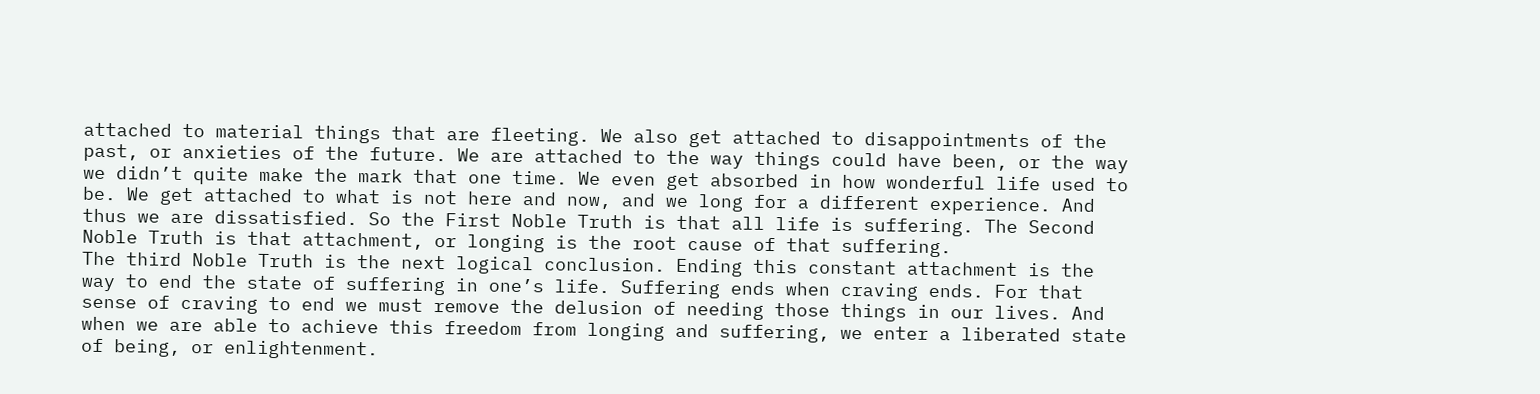attached to material things that are fleeting. We also get attached to disappointments of the past, or anxieties of the future. We are attached to the way things could have been, or the way we didn’t quite make the mark that one time. We even get absorbed in how wonderful life used to be. We get attached to what is not here and now, and we long for a different experience. And thus we are dissatisfied. So the First Noble Truth is that all life is suffering. The Second Noble Truth is that attachment, or longing is the root cause of that suffering.
The third Noble Truth is the next logical conclusion. Ending this constant attachment is the way to end the state of suffering in one’s life. Suffering ends when craving ends. For that sense of craving to end we must remove the delusion of needing those things in our lives. And when we are able to achieve this freedom from longing and suffering, we enter a liberated state of being, or enlightenment.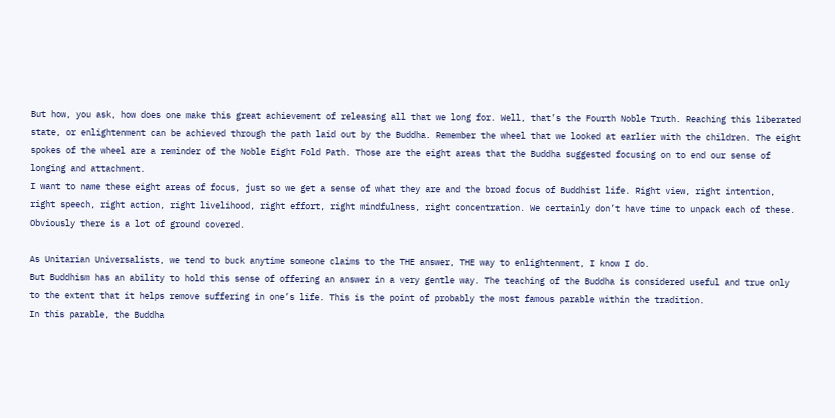But how, you ask, how does one make this great achievement of releasing all that we long for. Well, that’s the Fourth Noble Truth. Reaching this liberated state, or enlightenment can be achieved through the path laid out by the Buddha. Remember the wheel that we looked at earlier with the children. The eight spokes of the wheel are a reminder of the Noble Eight Fold Path. Those are the eight areas that the Buddha suggested focusing on to end our sense of longing and attachment.
I want to name these eight areas of focus, just so we get a sense of what they are and the broad focus of Buddhist life. Right view, right intention, right speech, right action, right livelihood, right effort, right mindfulness, right concentration. We certainly don’t have time to unpack each of these. Obviously there is a lot of ground covered.

As Unitarian Universalists, we tend to buck anytime someone claims to the THE answer, THE way to enlightenment, I know I do.
But Buddhism has an ability to hold this sense of offering an answer in a very gentle way. The teaching of the Buddha is considered useful and true only to the extent that it helps remove suffering in one’s life. This is the point of probably the most famous parable within the tradition.
In this parable, the Buddha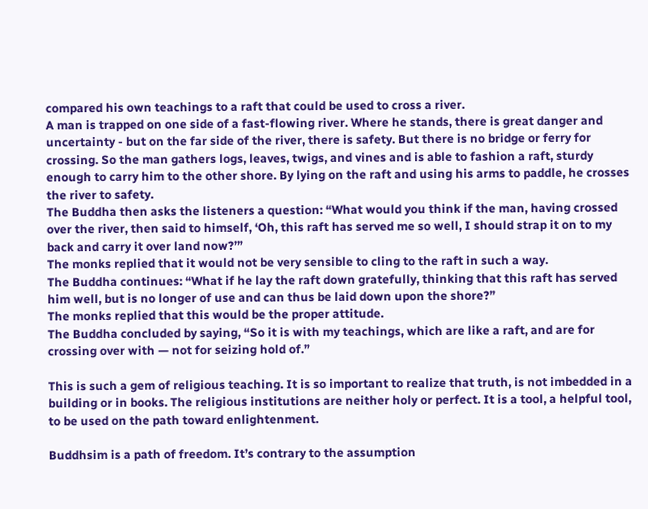compared his own teachings to a raft that could be used to cross a river.
A man is trapped on one side of a fast-flowing river. Where he stands, there is great danger and uncertainty - but on the far side of the river, there is safety. But there is no bridge or ferry for crossing. So the man gathers logs, leaves, twigs, and vines and is able to fashion a raft, sturdy enough to carry him to the other shore. By lying on the raft and using his arms to paddle, he crosses the river to safety.
The Buddha then asks the listeners a question: “What would you think if the man, having crossed over the river, then said to himself, ‘Oh, this raft has served me so well, I should strap it on to my back and carry it over land now?’”
The monks replied that it would not be very sensible to cling to the raft in such a way.
The Buddha continues: “What if he lay the raft down gratefully, thinking that this raft has served him well, but is no longer of use and can thus be laid down upon the shore?”
The monks replied that this would be the proper attitude.
The Buddha concluded by saying, “So it is with my teachings, which are like a raft, and are for crossing over with — not for seizing hold of.”

This is such a gem of religious teaching. It is so important to realize that truth, is not imbedded in a building or in books. The religious institutions are neither holy or perfect. It is a tool, a helpful tool, to be used on the path toward enlightenment.

Buddhsim is a path of freedom. It’s contrary to the assumption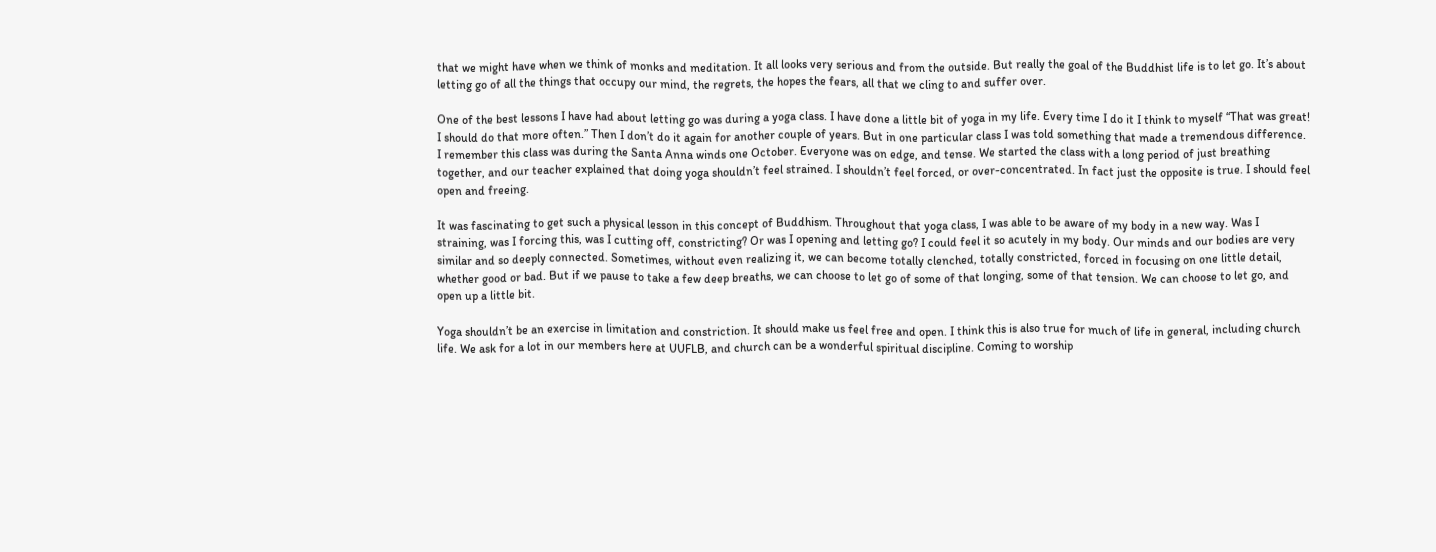that we might have when we think of monks and meditation. It all looks very serious and from the outside. But really the goal of the Buddhist life is to let go. It’s about letting go of all the things that occupy our mind, the regrets, the hopes the fears, all that we cling to and suffer over.

One of the best lessons I have had about letting go was during a yoga class. I have done a little bit of yoga in my life. Every time I do it I think to myself “That was great! I should do that more often.” Then I don’t do it again for another couple of years. But in one particular class I was told something that made a tremendous difference. I remember this class was during the Santa Anna winds one October. Everyone was on edge, and tense. We started the class with a long period of just breathing together, and our teacher explained that doing yoga shouldn’t feel strained. I shouldn’t feel forced, or over-concentrated. In fact just the opposite is true. I should feel open and freeing.

It was fascinating to get such a physical lesson in this concept of Buddhism. Throughout that yoga class, I was able to be aware of my body in a new way. Was I straining, was I forcing this, was I cutting off, constricting? Or was I opening and letting go? I could feel it so acutely in my body. Our minds and our bodies are very similar and so deeply connected. Sometimes, without even realizing it, we can become totally clenched, totally constricted, forced in focusing on one little detail, whether good or bad. But if we pause to take a few deep breaths, we can choose to let go of some of that longing, some of that tension. We can choose to let go, and open up a little bit.

Yoga shouldn’t be an exercise in limitation and constriction. It should make us feel free and open. I think this is also true for much of life in general, including church life. We ask for a lot in our members here at UUFLB, and church can be a wonderful spiritual discipline. Coming to worship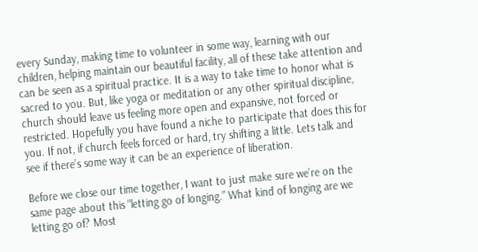every Sunday, making time to volunteer in some way, learning with our children, helping maintain our beautiful facility, all of these take attention and can be seen as a spiritual practice. It is a way to take time to honor what is sacred to you. But, like yoga or meditation or any other spiritual discipline, church should leave us feeling more open and expansive, not forced or restricted. Hopefully you have found a niche to participate that does this for you. If not, if church feels forced or hard, try shifting a little. Lets talk and see if there’s some way it can be an experience of liberation.

Before we close our time together, I want to just make sure we’re on the same page about this “letting go of longing.” What kind of longing are we letting go of? Most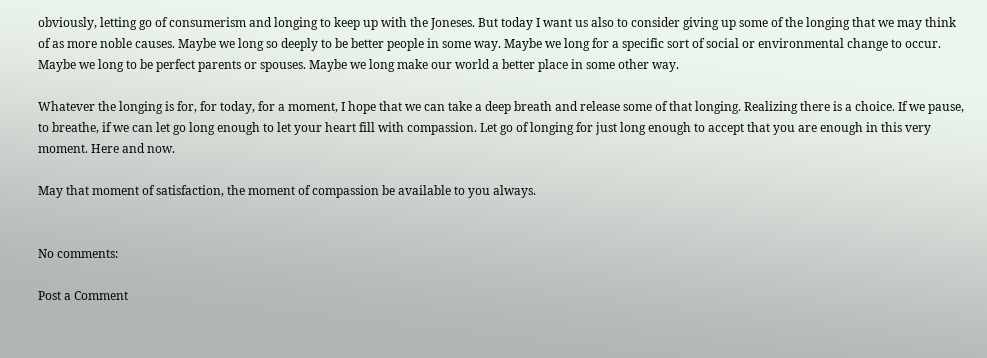obviously, letting go of consumerism and longing to keep up with the Joneses. But today I want us also to consider giving up some of the longing that we may think of as more noble causes. Maybe we long so deeply to be better people in some way. Maybe we long for a specific sort of social or environmental change to occur. Maybe we long to be perfect parents or spouses. Maybe we long make our world a better place in some other way.

Whatever the longing is for, for today, for a moment, I hope that we can take a deep breath and release some of that longing. Realizing there is a choice. If we pause, to breathe, if we can let go long enough to let your heart fill with compassion. Let go of longing for just long enough to accept that you are enough in this very moment. Here and now.

May that moment of satisfaction, the moment of compassion be available to you always.


No comments:

Post a Comment